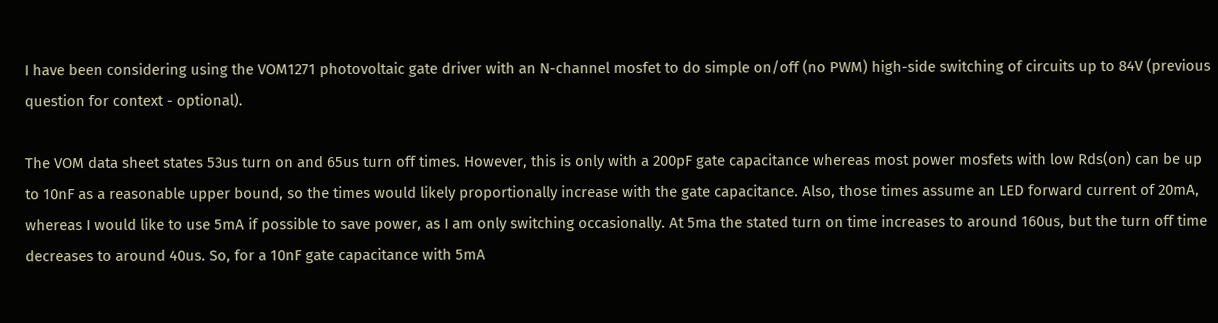I have been considering using the VOM1271 photovoltaic gate driver with an N-channel mosfet to do simple on/off (no PWM) high-side switching of circuits up to 84V (previous question for context - optional).

The VOM data sheet states 53us turn on and 65us turn off times. However, this is only with a 200pF gate capacitance whereas most power mosfets with low Rds(on) can be up to 10nF as a reasonable upper bound, so the times would likely proportionally increase with the gate capacitance. Also, those times assume an LED forward current of 20mA, whereas I would like to use 5mA if possible to save power, as I am only switching occasionally. At 5ma the stated turn on time increases to around 160us, but the turn off time decreases to around 40us. So, for a 10nF gate capacitance with 5mA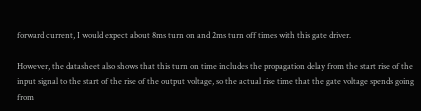forward current, I would expect about 8ms turn on and 2ms turn off times with this gate driver.

However, the datasheet also shows that this turn on time includes the propagation delay from the start rise of the input signal to the start of the rise of the output voltage, so the actual rise time that the gate voltage spends going from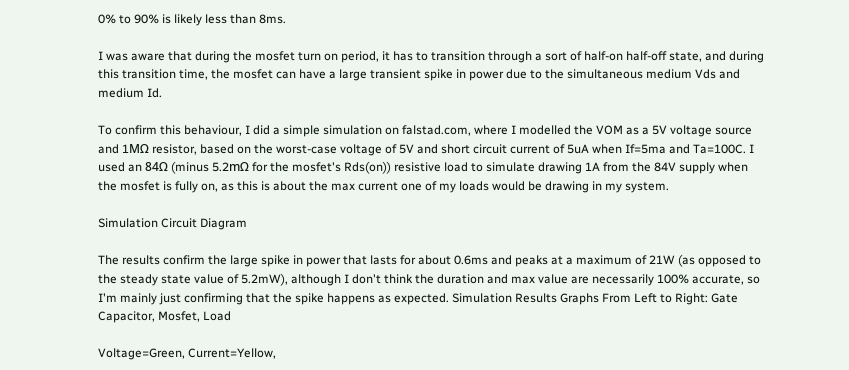0% to 90% is likely less than 8ms.

I was aware that during the mosfet turn on period, it has to transition through a sort of half-on half-off state, and during this transition time, the mosfet can have a large transient spike in power due to the simultaneous medium Vds and medium Id.

To confirm this behaviour, I did a simple simulation on falstad.com, where I modelled the VOM as a 5V voltage source and 1MΩ resistor, based on the worst-case voltage of 5V and short circuit current of 5uA when If=5ma and Ta=100C. I used an 84Ω (minus 5.2mΩ for the mosfet's Rds(on)) resistive load to simulate drawing 1A from the 84V supply when the mosfet is fully on, as this is about the max current one of my loads would be drawing in my system.

Simulation Circuit Diagram

The results confirm the large spike in power that lasts for about 0.6ms and peaks at a maximum of 21W (as opposed to the steady state value of 5.2mW), although I don't think the duration and max value are necessarily 100% accurate, so I'm mainly just confirming that the spike happens as expected. Simulation Results Graphs From Left to Right: Gate Capacitor, Mosfet, Load

Voltage=Green, Current=Yellow,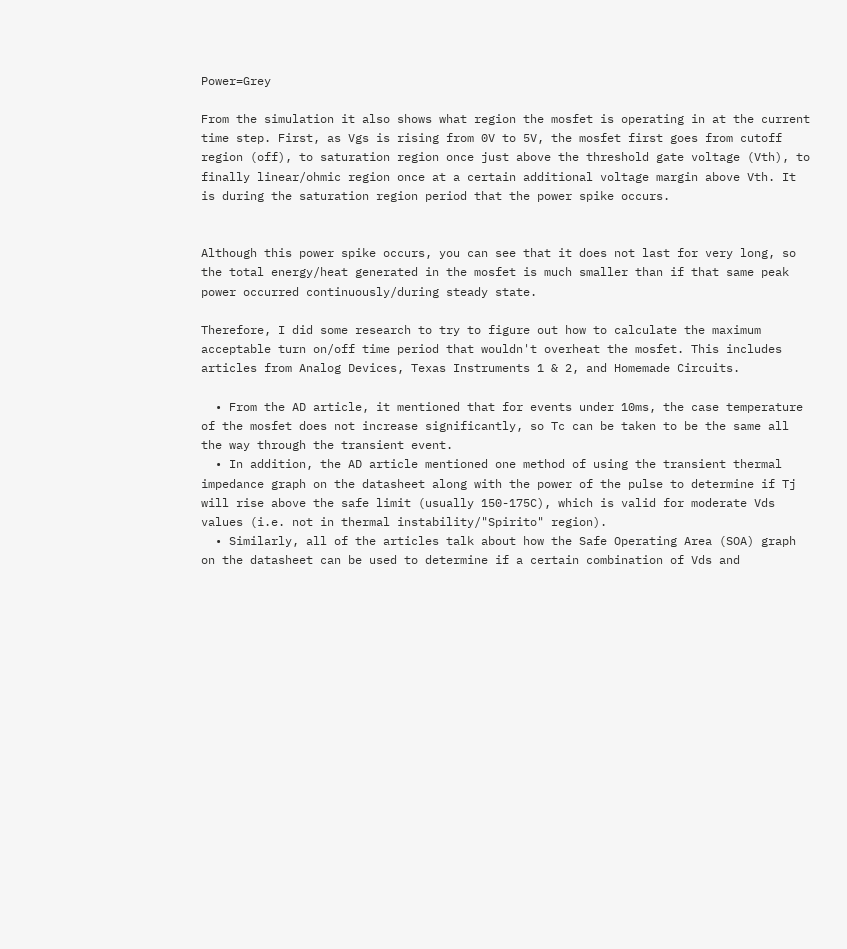Power=Grey

From the simulation it also shows what region the mosfet is operating in at the current time step. First, as Vgs is rising from 0V to 5V, the mosfet first goes from cutoff region (off), to saturation region once just above the threshold gate voltage (Vth), to finally linear/ohmic region once at a certain additional voltage margin above Vth. It is during the saturation region period that the power spike occurs.


Although this power spike occurs, you can see that it does not last for very long, so the total energy/heat generated in the mosfet is much smaller than if that same peak power occurred continuously/during steady state.

Therefore, I did some research to try to figure out how to calculate the maximum acceptable turn on/off time period that wouldn't overheat the mosfet. This includes articles from Analog Devices, Texas Instruments 1 & 2, and Homemade Circuits.

  • From the AD article, it mentioned that for events under 10ms, the case temperature of the mosfet does not increase significantly, so Tc can be taken to be the same all the way through the transient event.
  • In addition, the AD article mentioned one method of using the transient thermal impedance graph on the datasheet along with the power of the pulse to determine if Tj will rise above the safe limit (usually 150-175C), which is valid for moderate Vds values (i.e. not in thermal instability/"Spirito" region).
  • Similarly, all of the articles talk about how the Safe Operating Area (SOA) graph on the datasheet can be used to determine if a certain combination of Vds and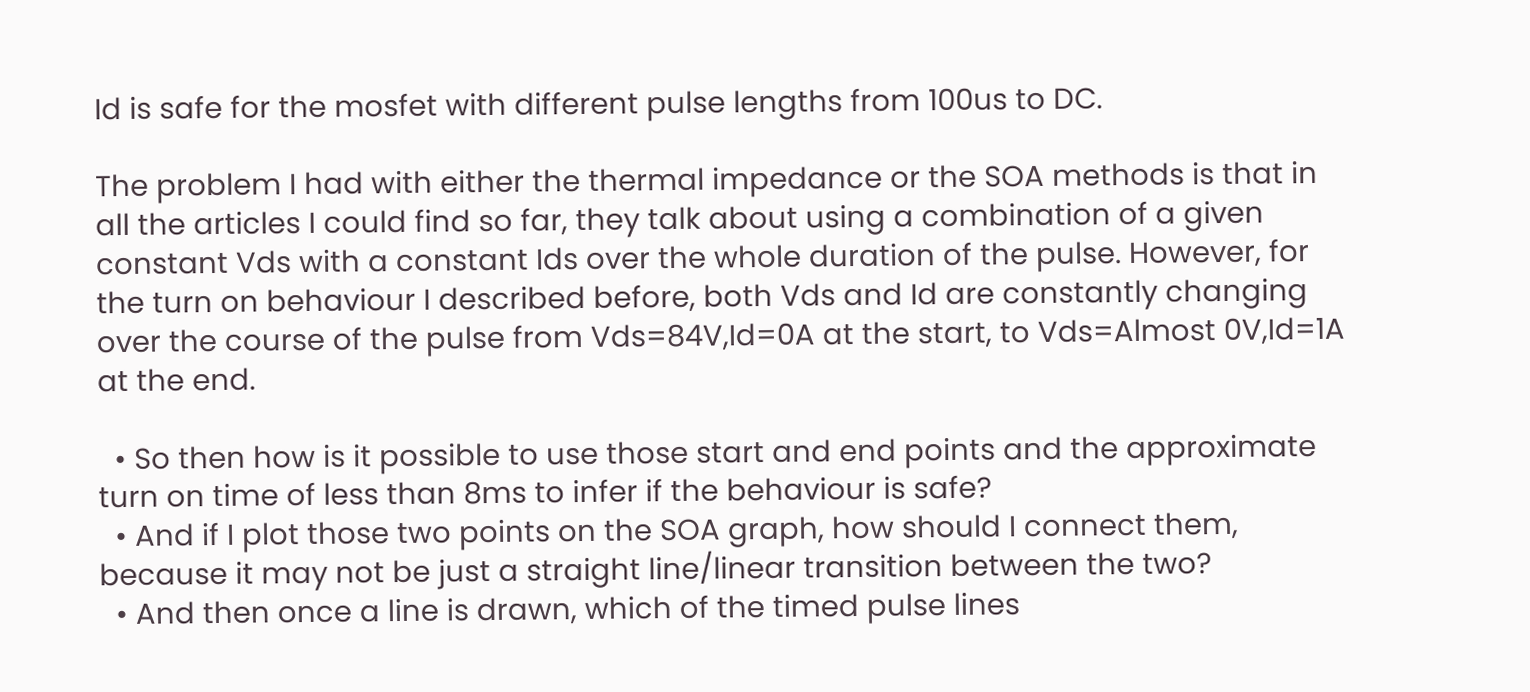Id is safe for the mosfet with different pulse lengths from 100us to DC.

The problem I had with either the thermal impedance or the SOA methods is that in all the articles I could find so far, they talk about using a combination of a given constant Vds with a constant Ids over the whole duration of the pulse. However, for the turn on behaviour I described before, both Vds and Id are constantly changing over the course of the pulse from Vds=84V,Id=0A at the start, to Vds=Almost 0V,Id=1A at the end.

  • So then how is it possible to use those start and end points and the approximate turn on time of less than 8ms to infer if the behaviour is safe?
  • And if I plot those two points on the SOA graph, how should I connect them, because it may not be just a straight line/linear transition between the two?
  • And then once a line is drawn, which of the timed pulse lines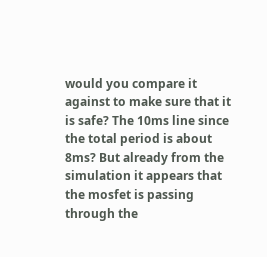would you compare it against to make sure that it is safe? The 10ms line since the total period is about 8ms? But already from the simulation it appears that the mosfet is passing through the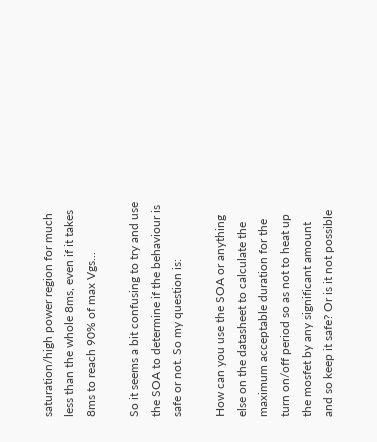saturation/high power region for much less than the whole 8ms, even if it takes 8ms to reach 90% of max Vgs...

So it seems a bit confusing to try and use the SOA to determine if the behaviour is safe or not. So my question is:

How can you use the SOA or anything else on the datasheet to calculate the maximum acceptable duration for the turn on/off period so as not to heat up the mosfet by any significant amount and so keep it safe? Or is it not possible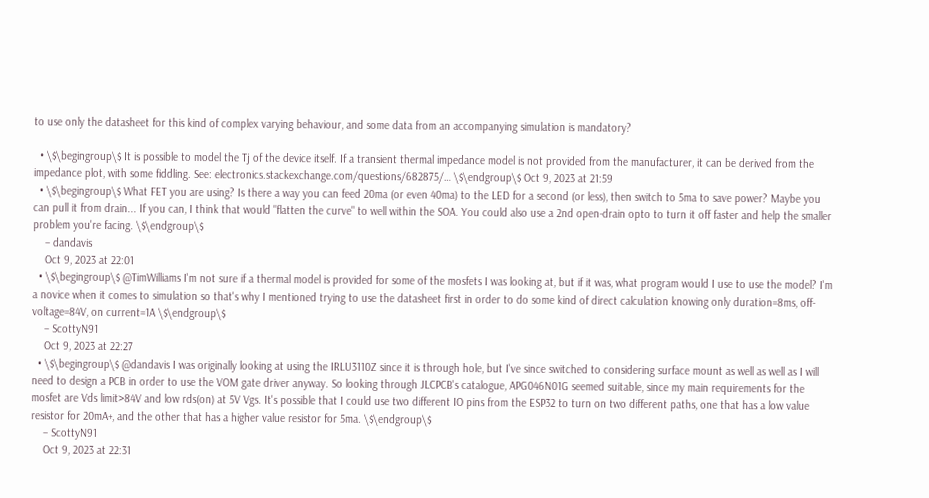to use only the datasheet for this kind of complex varying behaviour, and some data from an accompanying simulation is mandatory?

  • \$\begingroup\$ It is possible to model the Tj of the device itself. If a transient thermal impedance model is not provided from the manufacturer, it can be derived from the impedance plot, with some fiddling. See: electronics.stackexchange.com/questions/682875/… \$\endgroup\$ Oct 9, 2023 at 21:59
  • \$\begingroup\$ What FET you are using? Is there a way you can feed 20ma (or even 40ma) to the LED for a second (or less), then switch to 5ma to save power? Maybe you can pull it from drain... If you can, I think that would "flatten the curve" to well within the SOA. You could also use a 2nd open-drain opto to turn it off faster and help the smaller problem you're facing. \$\endgroup\$
    – dandavis
    Oct 9, 2023 at 22:01
  • \$\begingroup\$ @TimWilliams I'm not sure if a thermal model is provided for some of the mosfets I was looking at, but if it was, what program would I use to use the model? I'm a novice when it comes to simulation so that's why I mentioned trying to use the datasheet first in order to do some kind of direct calculation knowing only duration=8ms, off-voltage=84V, on current=1A \$\endgroup\$
    – ScottyN91
    Oct 9, 2023 at 22:27
  • \$\begingroup\$ @dandavis I was originally looking at using the IRLU3110Z since it is through hole, but I've since switched to considering surface mount as well as well as I will need to design a PCB in order to use the VOM gate driver anyway. So looking through JLCPCB's catalogue, APG046N01G seemed suitable, since my main requirements for the mosfet are Vds limit>84V and low rds(on) at 5V Vgs. It's possible that I could use two different IO pins from the ESP32 to turn on two different paths, one that has a low value resistor for 20mA+, and the other that has a higher value resistor for 5ma. \$\endgroup\$
    – ScottyN91
    Oct 9, 2023 at 22:31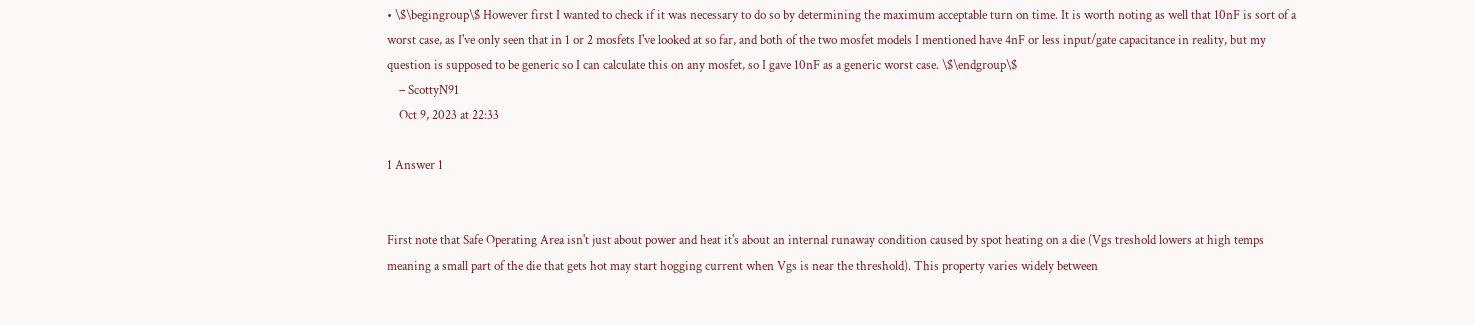• \$\begingroup\$ However first I wanted to check if it was necessary to do so by determining the maximum acceptable turn on time. It is worth noting as well that 10nF is sort of a worst case, as I've only seen that in 1 or 2 mosfets I've looked at so far, and both of the two mosfet models I mentioned have 4nF or less input/gate capacitance in reality, but my question is supposed to be generic so I can calculate this on any mosfet, so I gave 10nF as a generic worst case. \$\endgroup\$
    – ScottyN91
    Oct 9, 2023 at 22:33

1 Answer 1


First note that Safe Operating Area isn't just about power and heat it's about an internal runaway condition caused by spot heating on a die (Vgs treshold lowers at high temps meaning a small part of the die that gets hot may start hogging current when Vgs is near the threshold). This property varies widely between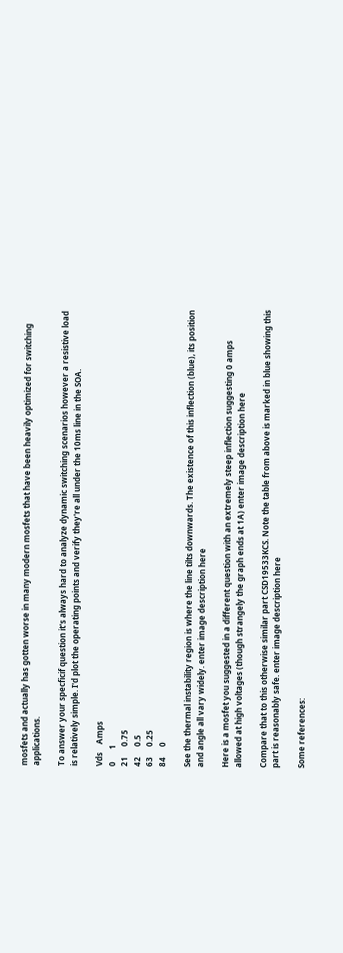mosfets and actually has gotten worse in many modern mosfets that have been heavily optimized for switching applications.

To answer your specficif question it's always hard to analyze dynamic switching scenarios however a resistive load is relatively simple. I'd plot the operating points and verify they're all under the 10ms line in the SOA.

Vds    Amps
0      1
21     0.75
42     0.5
63     0.25
84     0

See the thermal instability region is where the line tilts downwards. The existence of this inflection (blue), its position and angle all vary widely. enter image description here

Here is a mosfet you suggested in a different question with an extremely steep inflection suggesting 0 amps allowed at high voltages (though strangely the graph ends at 1A) enter image description here

Compare that to this otherwise similar part CSD19533KCS. Note the table from above is marked in blue showing this part is reasonably safe. enter image description here

Some references: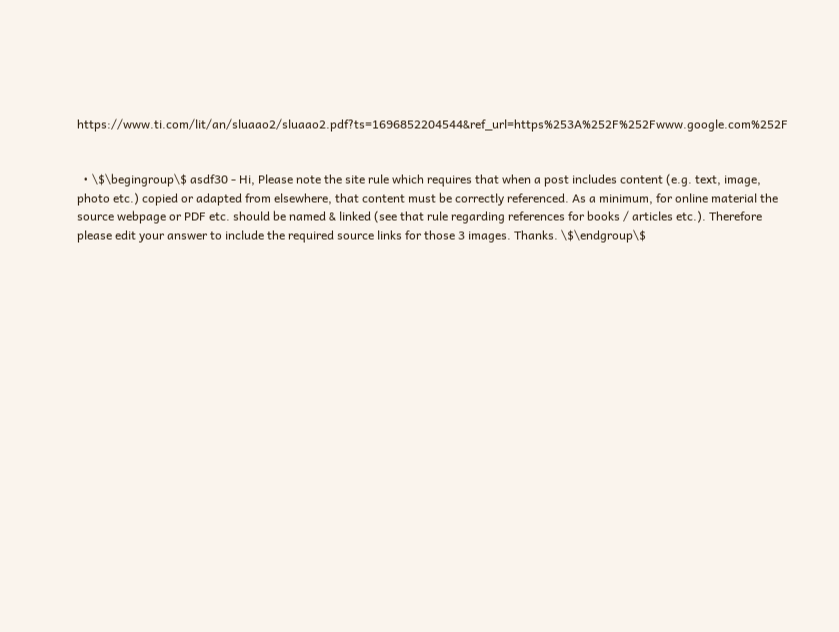https://www.ti.com/lit/an/sluaao2/sluaao2.pdf?ts=1696852204544&ref_url=https%253A%252F%252Fwww.google.com%252F


  • \$\begingroup\$ asdf30 - Hi, Please note the site rule which requires that when a post includes content (e.g. text, image, photo etc.) copied or adapted from elsewhere, that content must be correctly referenced. As a minimum, for online material the source webpage or PDF etc. should be named & linked (see that rule regarding references for books / articles etc.). Therefore please edit your answer to include the required source links for those 3 images. Thanks. \$\endgroup\$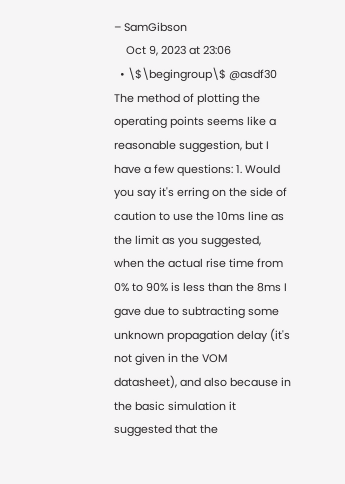– SamGibson
    Oct 9, 2023 at 23:06
  • \$\begingroup\$ @asdf30 The method of plotting the operating points seems like a reasonable suggestion, but I have a few questions: 1. Would you say it's erring on the side of caution to use the 10ms line as the limit as you suggested, when the actual rise time from 0% to 90% is less than the 8ms I gave due to subtracting some unknown propagation delay (it's not given in the VOM datasheet), and also because in the basic simulation it suggested that the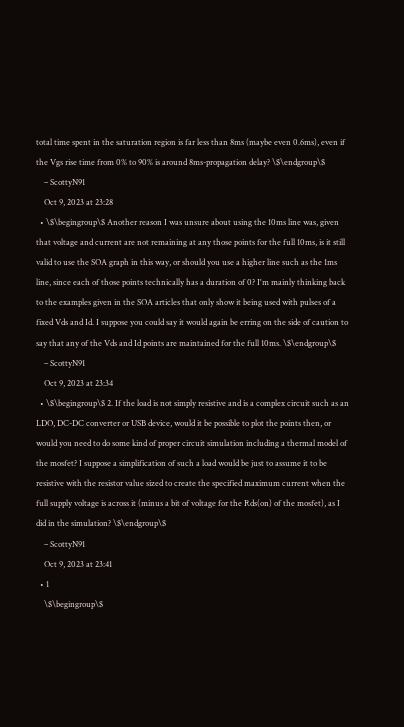total time spent in the saturation region is far less than 8ms (maybe even 0.6ms), even if the Vgs rise time from 0% to 90% is around 8ms-propagation delay? \$\endgroup\$
    – ScottyN91
    Oct 9, 2023 at 23:28
  • \$\begingroup\$ Another reason I was unsure about using the 10ms line was, given that voltage and current are not remaining at any those points for the full 10ms, is it still valid to use the SOA graph in this way, or should you use a higher line such as the 1ms line, since each of those points technically has a duration of 0? I'm mainly thinking back to the examples given in the SOA articles that only show it being used with pulses of a fixed Vds and Id. I suppose you could say it would again be erring on the side of caution to say that any of the Vds and Id points are maintained for the full 10ms. \$\endgroup\$
    – ScottyN91
    Oct 9, 2023 at 23:34
  • \$\begingroup\$ 2. If the load is not simply resistive and is a complex circuit such as an LDO, DC-DC converter or USB device, would it be possible to plot the points then, or would you need to do some kind of proper circuit simulation including a thermal model of the mosfet? I suppose a simplification of such a load would be just to assume it to be resistive with the resistor value sized to create the specified maximum current when the full supply voltage is across it (minus a bit of voltage for the Rds(on) of the mosfet), as I did in the simulation? \$\endgroup\$
    – ScottyN91
    Oct 9, 2023 at 23:41
  • 1
    \$\begingroup\$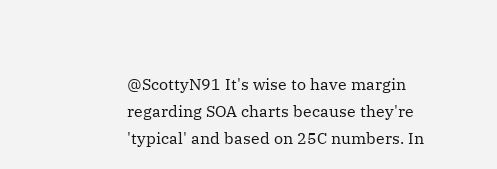@ScottyN91 It's wise to have margin regarding SOA charts because they're 'typical' and based on 25C numbers. In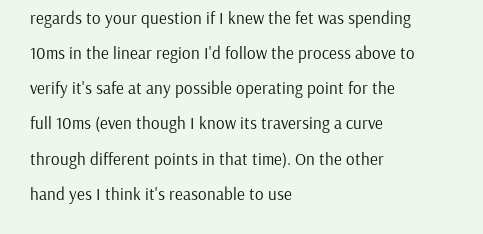regards to your question if I knew the fet was spending 10ms in the linear region I'd follow the process above to verify it's safe at any possible operating point for the full 10ms (even though I know its traversing a curve through different points in that time). On the other hand yes I think it's reasonable to use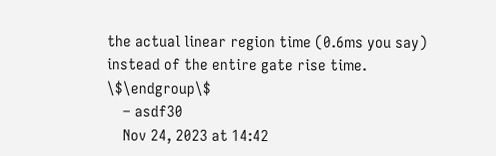the actual linear region time (0.6ms you say) instead of the entire gate rise time. \$\endgroup\$
    – asdf30
    Nov 24, 2023 at 14:42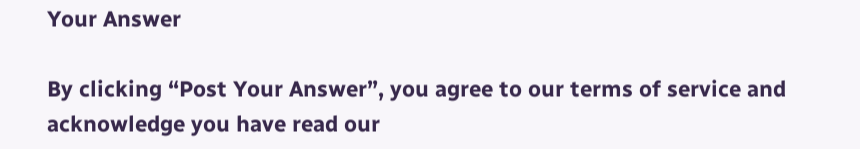Your Answer

By clicking “Post Your Answer”, you agree to our terms of service and acknowledge you have read our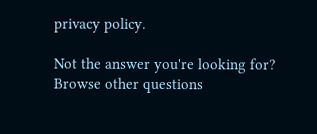privacy policy.

Not the answer you're looking for? Browse other questions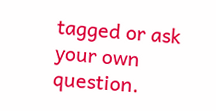tagged or ask your own question.